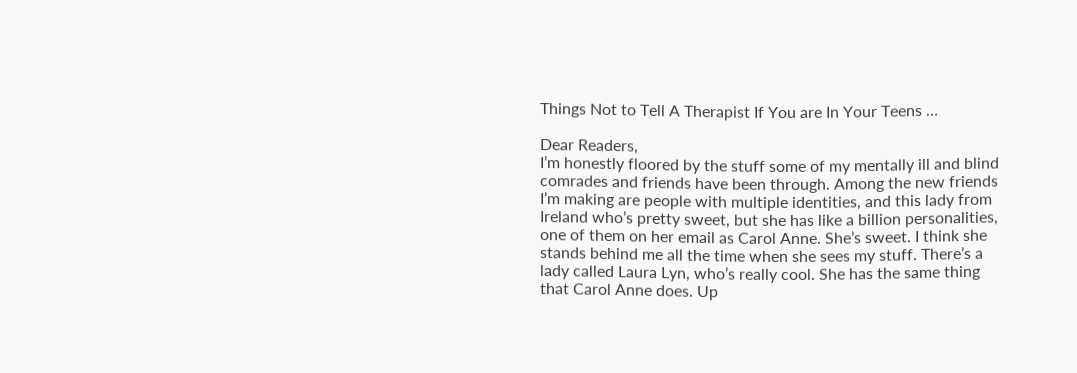Things Not to Tell A Therapist If You are In Your Teens …

Dear Readers,
I’m honestly floored by the stuff some of my mentally ill and blind comrades and friends have been through. Among the new friends I’m making are people with multiple identities, and this lady from Ireland who’s pretty sweet, but she has like a billion personalities, one of them on her email as Carol Anne. She’s sweet. I think she stands behind me all the time when she sees my stuff. There’s a lady called Laura Lyn, who’s really cool. She has the same thing that Carol Anne does. Up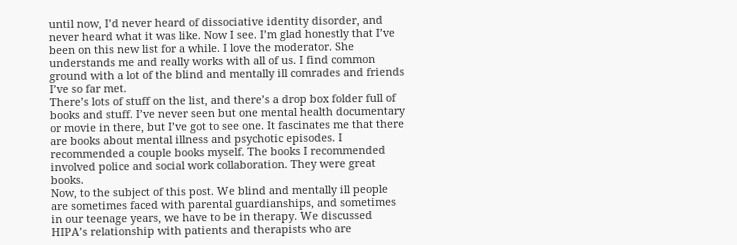until now, I’d never heard of dissociative identity disorder, and never heard what it was like. Now I see. I’m glad honestly that I’ve been on this new list for a while. I love the moderator. She understands me and really works with all of us. I find common ground with a lot of the blind and mentally ill comrades and friends I’ve so far met.
There’s lots of stuff on the list, and there’s a drop box folder full of books and stuff. I’ve never seen but one mental health documentary or movie in there, but I’ve got to see one. It fascinates me that there are books about mental illness and psychotic episodes. I recommended a couple books myself. The books I recommended involved police and social work collaboration. They were great books.
Now, to the subject of this post. We blind and mentally ill people are sometimes faced with parental guardianships, and sometimes in our teenage years, we have to be in therapy. We discussed HIPA’s relationship with patients and therapists who are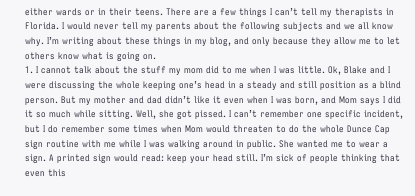either wards or in their teens. There are a few things I can’t tell my therapists in Florida. I would never tell my parents about the following subjects and we all know why. I’m writing about these things in my blog, and only because they allow me to let others know what is going on.
1. I cannot talk about the stuff my mom did to me when I was little. Ok, Blake and I were discussing the whole keeping one’s head in a steady and still position as a blind person. But my mother and dad didn’t like it even when I was born, and Mom says I did it so much while sitting. Well, she got pissed. I can’t remember one specific incident, but I do remember some times when Mom would threaten to do the whole Dunce Cap sign routine with me while I was walking around in public. She wanted me to wear a sign. A printed sign would read: keep your head still. I’m sick of people thinking that even this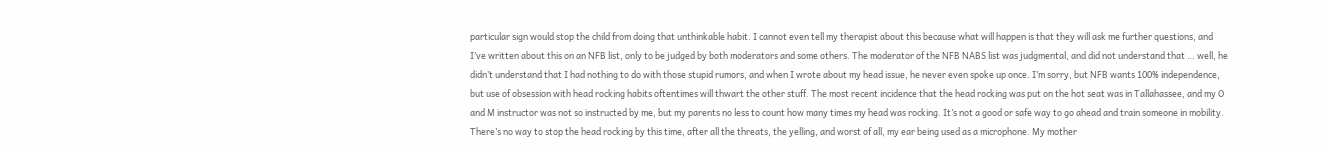particular sign would stop the child from doing that unthinkable habit. I cannot even tell my therapist about this because what will happen is that they will ask me further questions, and I’ve written about this on an NFB list, only to be judged by both moderators and some others. The moderator of the NFB NABS list was judgmental, and did not understand that … well, he didn’t understand that I had nothing to do with those stupid rumors, and when I wrote about my head issue, he never even spoke up once. I’m sorry, but NFB wants 100% independence, but use of obsession with head rocking habits oftentimes will thwart the other stuff. The most recent incidence that the head rocking was put on the hot seat was in Tallahassee, and my O and M instructor was not so instructed by me, but my parents no less to count how many times my head was rocking. It’s not a good or safe way to go ahead and train someone in mobility. There’s no way to stop the head rocking by this time, after all the threats, the yelling, and worst of all, my ear being used as a microphone. My mother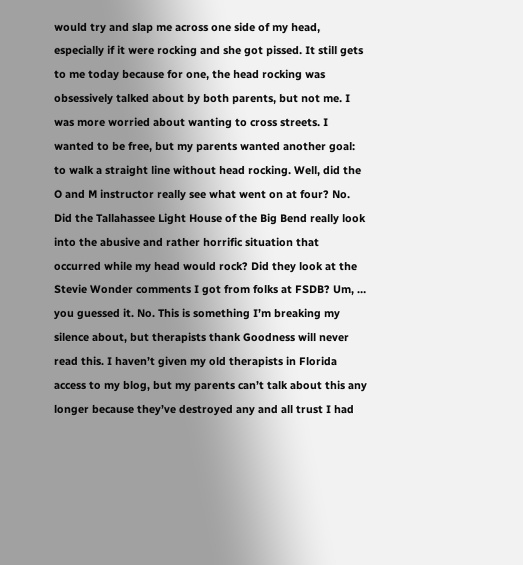would try and slap me across one side of my head, especially if it were rocking and she got pissed. It still gets to me today because for one, the head rocking was obsessively talked about by both parents, but not me. I was more worried about wanting to cross streets. I wanted to be free, but my parents wanted another goal: to walk a straight line without head rocking. Well, did the O and M instructor really see what went on at four? No. Did the Tallahassee Light House of the Big Bend really look into the abusive and rather horrific situation that occurred while my head would rock? Did they look at the Stevie Wonder comments I got from folks at FSDB? Um, … you guessed it. No. This is something I’m breaking my silence about, but therapists thank Goodness will never read this. I haven’t given my old therapists in Florida access to my blog, but my parents can’t talk about this any longer because they’ve destroyed any and all trust I had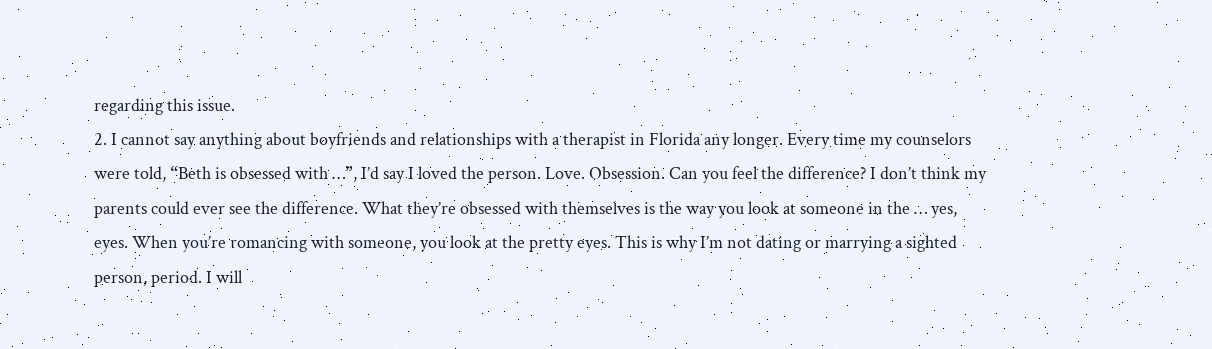regarding this issue.
2. I cannot say anything about boyfriends and relationships with a therapist in Florida any longer. Every time my counselors were told, “Beth is obsessed with …”, I’d say I loved the person. Love. Obsession. Can you feel the difference? I don’t think my parents could ever see the difference. What they’re obsessed with themselves is the way you look at someone in the … yes, eyes. When you’re romancing with someone, you look at the pretty eyes. This is why I’m not dating or marrying a sighted person, period. I will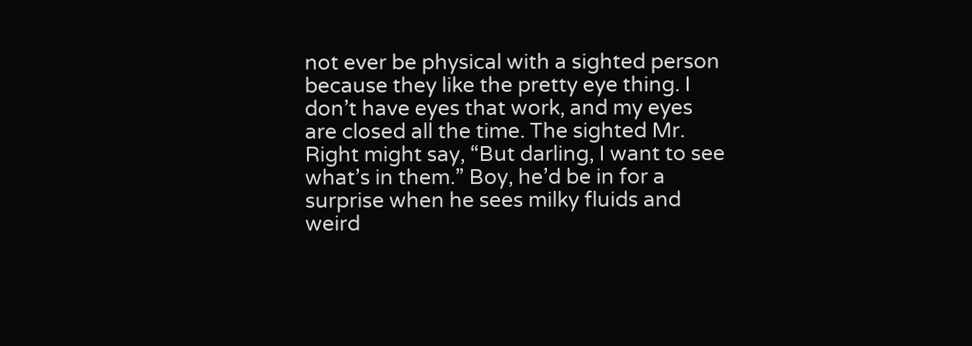not ever be physical with a sighted person because they like the pretty eye thing. I don’t have eyes that work, and my eyes are closed all the time. The sighted Mr. Right might say, “But darling, I want to see what’s in them.” Boy, he’d be in for a surprise when he sees milky fluids and weird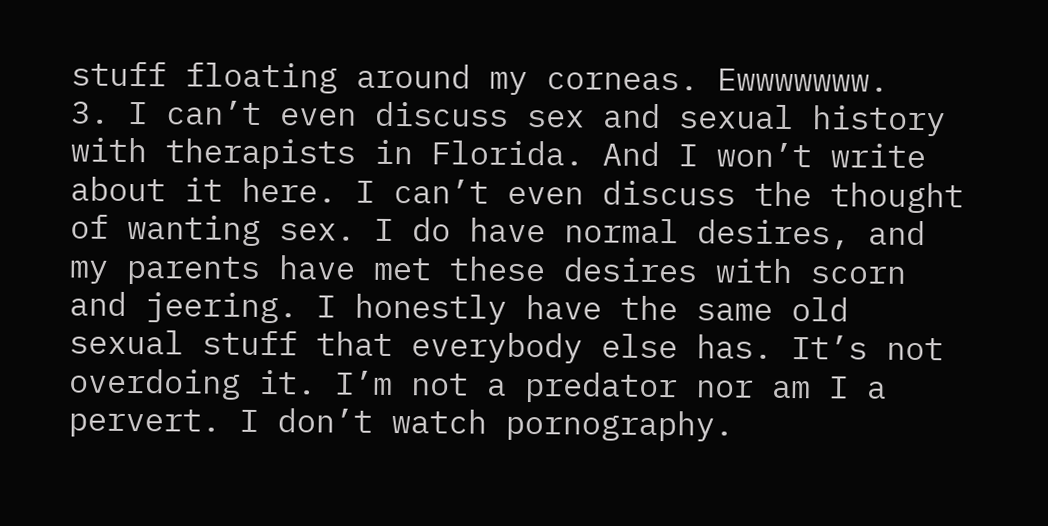stuff floating around my corneas. Ewwwwwww.
3. I can’t even discuss sex and sexual history with therapists in Florida. And I won’t write about it here. I can’t even discuss the thought of wanting sex. I do have normal desires, and my parents have met these desires with scorn and jeering. I honestly have the same old sexual stuff that everybody else has. It’s not overdoing it. I’m not a predator nor am I a pervert. I don’t watch pornography.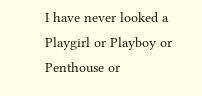I have never looked a Playgirl or Playboy or Penthouse or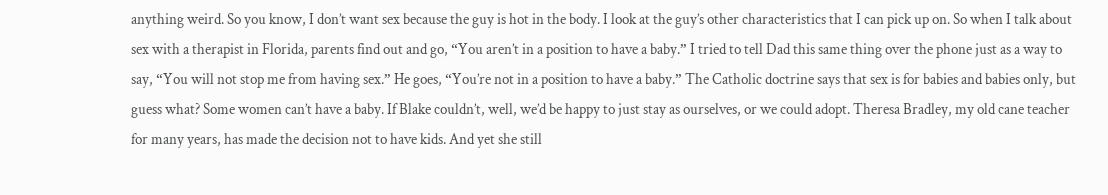anything weird. So you know, I don’t want sex because the guy is hot in the body. I look at the guy’s other characteristics that I can pick up on. So when I talk about sex with a therapist in Florida, parents find out and go, “You aren’t in a position to have a baby.” I tried to tell Dad this same thing over the phone just as a way to say, “You will not stop me from having sex.” He goes, “You’re not in a position to have a baby.” The Catholic doctrine says that sex is for babies and babies only, but guess what? Some women can’t have a baby. If Blake couldn’t, well, we’d be happy to just stay as ourselves, or we could adopt. Theresa Bradley, my old cane teacher for many years, has made the decision not to have kids. And yet she still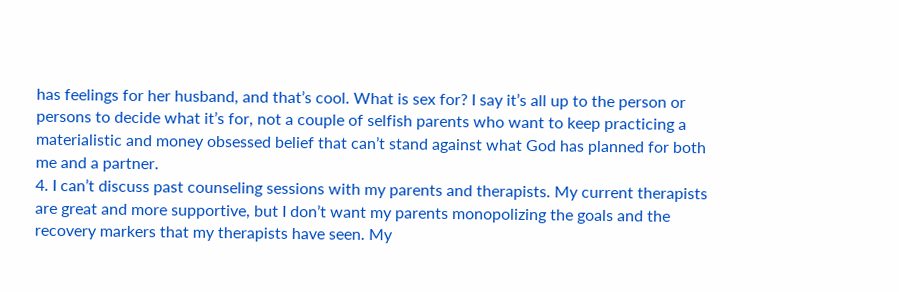has feelings for her husband, and that’s cool. What is sex for? I say it’s all up to the person or persons to decide what it’s for, not a couple of selfish parents who want to keep practicing a materialistic and money obsessed belief that can’t stand against what God has planned for both me and a partner.
4. I can’t discuss past counseling sessions with my parents and therapists. My current therapists are great and more supportive, but I don’t want my parents monopolizing the goals and the recovery markers that my therapists have seen. My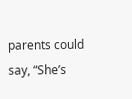parents could say, “She’s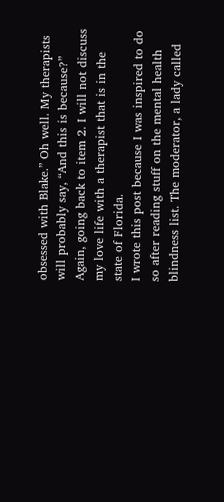obsessed with Blake.” Oh well. My therapists will probably say, “And this is because?” Again, going back to item 2. I will not discuss my love life with a therapist that is in the state of Florida.
I wrote this post because I was inspired to do so after reading stuff on the mental health blindness list. The moderator, a lady called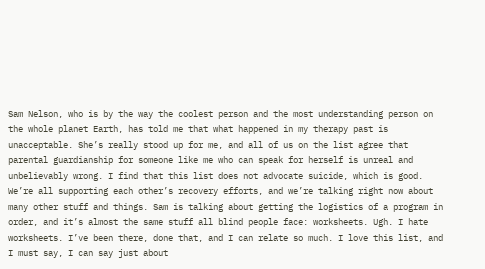Sam Nelson, who is by the way the coolest person and the most understanding person on the whole planet Earth, has told me that what happened in my therapy past is unacceptable. She’s really stood up for me, and all of us on the list agree that parental guardianship for someone like me who can speak for herself is unreal and unbelievably wrong. I find that this list does not advocate suicide, which is good. We’re all supporting each other’s recovery efforts, and we’re talking right now about many other stuff and things. Sam is talking about getting the logistics of a program in order, and it’s almost the same stuff all blind people face: worksheets. Ugh. I hate worksheets. I’ve been there, done that, and I can relate so much. I love this list, and I must say, I can say just about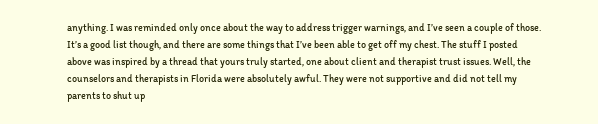anything. I was reminded only once about the way to address trigger warnings, and I’ve seen a couple of those. It’s a good list though, and there are some things that I’ve been able to get off my chest. The stuff I posted above was inspired by a thread that yours truly started, one about client and therapist trust issues. Well, the counselors and therapists in Florida were absolutely awful. They were not supportive and did not tell my parents to shut up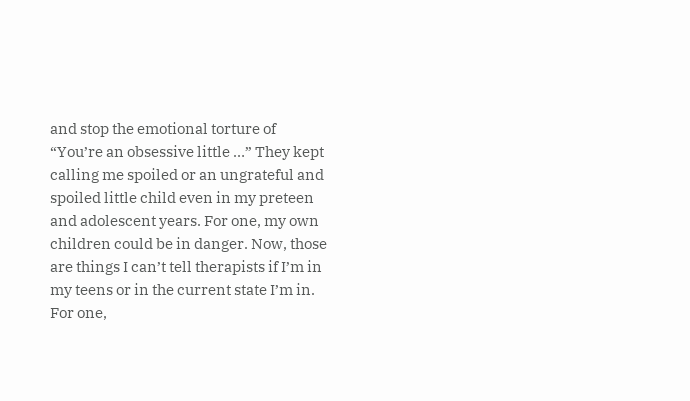and stop the emotional torture of “You’re an obsessive little …” They kept calling me spoiled or an ungrateful and spoiled little child even in my preteen and adolescent years. For one, my own children could be in danger. Now, those are things I can’t tell therapists if I’m in my teens or in the current state I’m in.
For one,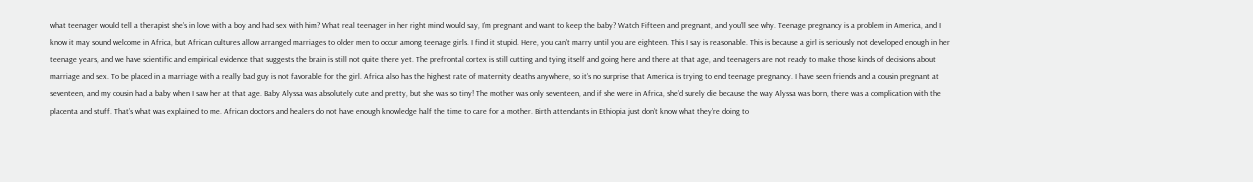what teenager would tell a therapist she’s in love with a boy and had sex with him? What real teenager in her right mind would say, I’m pregnant and want to keep the baby? Watch Fifteen and pregnant, and you’ll see why. Teenage pregnancy is a problem in America, and I know it may sound welcome in Africa, but African cultures allow arranged marriages to older men to occur among teenage girls. I find it stupid. Here, you can’t marry until you are eighteen. This I say is reasonable. This is because a girl is seriously not developed enough in her teenage years, and we have scientific and empirical evidence that suggests the brain is still not quite there yet. The prefrontal cortex is still cutting and tying itself and going here and there at that age, and teenagers are not ready to make those kinds of decisions about marriage and sex. To be placed in a marriage with a really bad guy is not favorable for the girl. Africa also has the highest rate of maternity deaths anywhere, so it’s no surprise that America is trying to end teenage pregnancy. I have seen friends and a cousin pregnant at seventeen, and my cousin had a baby when I saw her at that age. Baby Alyssa was absolutely cute and pretty, but she was so tiny! The mother was only seventeen, and if she were in Africa, she’d surely die because the way Alyssa was born, there was a complication with the placenta and stuff. That’s what was explained to me. African doctors and healers do not have enough knowledge half the time to care for a mother. Birth attendants in Ethiopia just don’t know what they’re doing to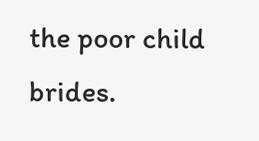the poor child brides.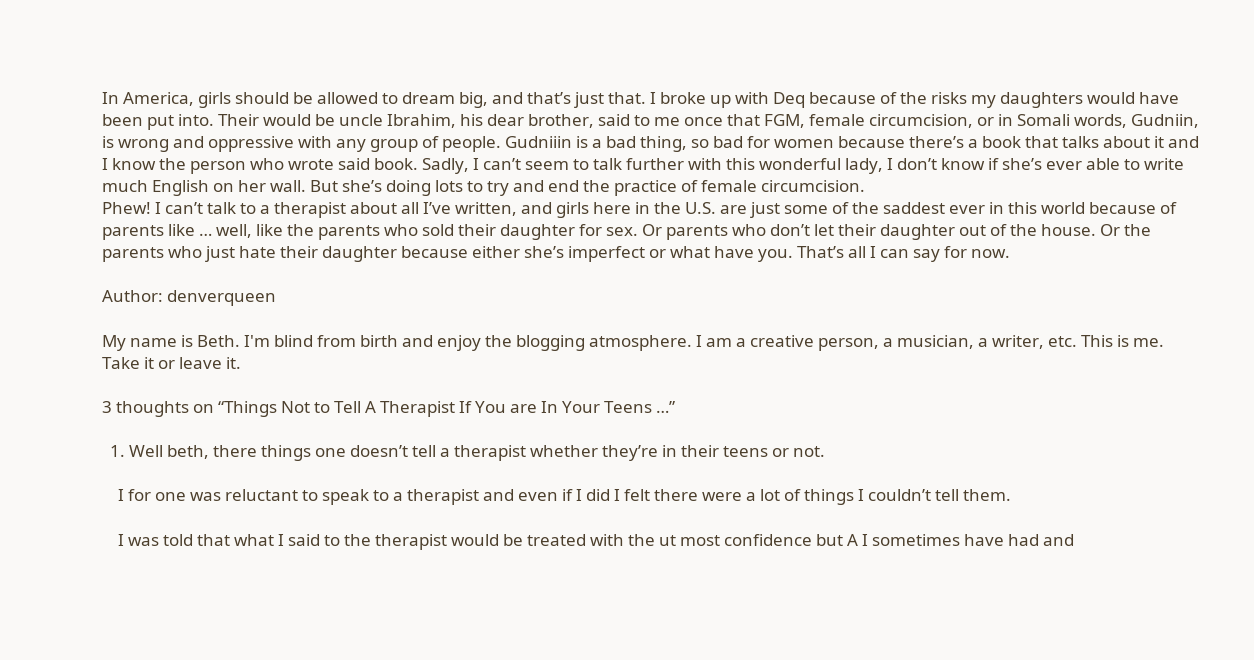In America, girls should be allowed to dream big, and that’s just that. I broke up with Deq because of the risks my daughters would have been put into. Their would be uncle Ibrahim, his dear brother, said to me once that FGM, female circumcision, or in Somali words, Gudniin, is wrong and oppressive with any group of people. Gudniiin is a bad thing, so bad for women because there’s a book that talks about it and I know the person who wrote said book. Sadly, I can’t seem to talk further with this wonderful lady, I don’t know if she’s ever able to write much English on her wall. But she’s doing lots to try and end the practice of female circumcision.
Phew! I can’t talk to a therapist about all I’ve written, and girls here in the U.S. are just some of the saddest ever in this world because of parents like … well, like the parents who sold their daughter for sex. Or parents who don’t let their daughter out of the house. Or the parents who just hate their daughter because either she’s imperfect or what have you. That’s all I can say for now.

Author: denverqueen

My name is Beth. I'm blind from birth and enjoy the blogging atmosphere. I am a creative person, a musician, a writer, etc. This is me. Take it or leave it.

3 thoughts on “Things Not to Tell A Therapist If You are In Your Teens …”

  1. Well beth, there things one doesn’t tell a therapist whether they’re in their teens or not.

    I for one was reluctant to speak to a therapist and even if I did I felt there were a lot of things I couldn’t tell them.

    I was told that what I said to the therapist would be treated with the ut most confidence but A I sometimes have had and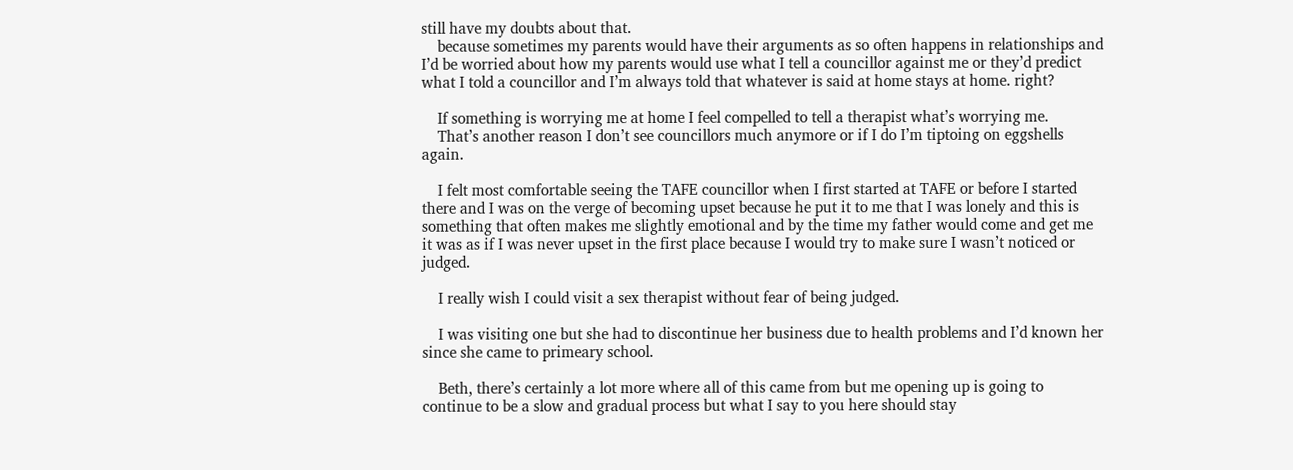still have my doubts about that.
    because sometimes my parents would have their arguments as so often happens in relationships and I’d be worried about how my parents would use what I tell a councillor against me or they’d predict what I told a councillor and I’m always told that whatever is said at home stays at home. right?

    If something is worrying me at home I feel compelled to tell a therapist what’s worrying me.
    That’s another reason I don’t see councillors much anymore or if I do I’m tiptoing on eggshells again.

    I felt most comfortable seeing the TAFE councillor when I first started at TAFE or before I started there and I was on the verge of becoming upset because he put it to me that I was lonely and this is something that often makes me slightly emotional and by the time my father would come and get me it was as if I was never upset in the first place because I would try to make sure I wasn’t noticed or judged.

    I really wish I could visit a sex therapist without fear of being judged.

    I was visiting one but she had to discontinue her business due to health problems and I’d known her since she came to primeary school.

    Beth, there’s certainly a lot more where all of this came from but me opening up is going to continue to be a slow and gradual process but what I say to you here should stay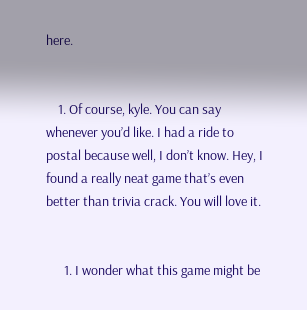here.


    1. Of course, kyle. You can say whenever you’d like. I had a ride to postal because well, I don’t know. Hey, I found a really neat game that’s even better than trivia crack. You will love it.


      1. I wonder what this game might be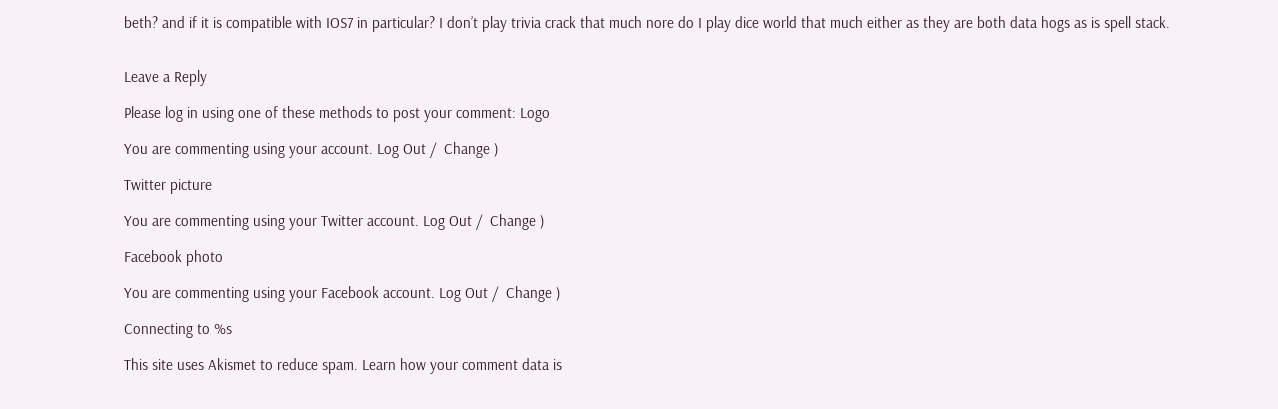beth? and if it is compatible with IOS7 in particular? I don’t play trivia crack that much nore do I play dice world that much either as they are both data hogs as is spell stack.


Leave a Reply

Please log in using one of these methods to post your comment: Logo

You are commenting using your account. Log Out /  Change )

Twitter picture

You are commenting using your Twitter account. Log Out /  Change )

Facebook photo

You are commenting using your Facebook account. Log Out /  Change )

Connecting to %s

This site uses Akismet to reduce spam. Learn how your comment data is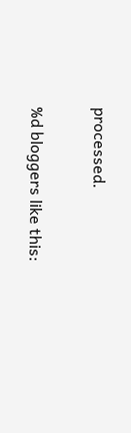processed.

%d bloggers like this: